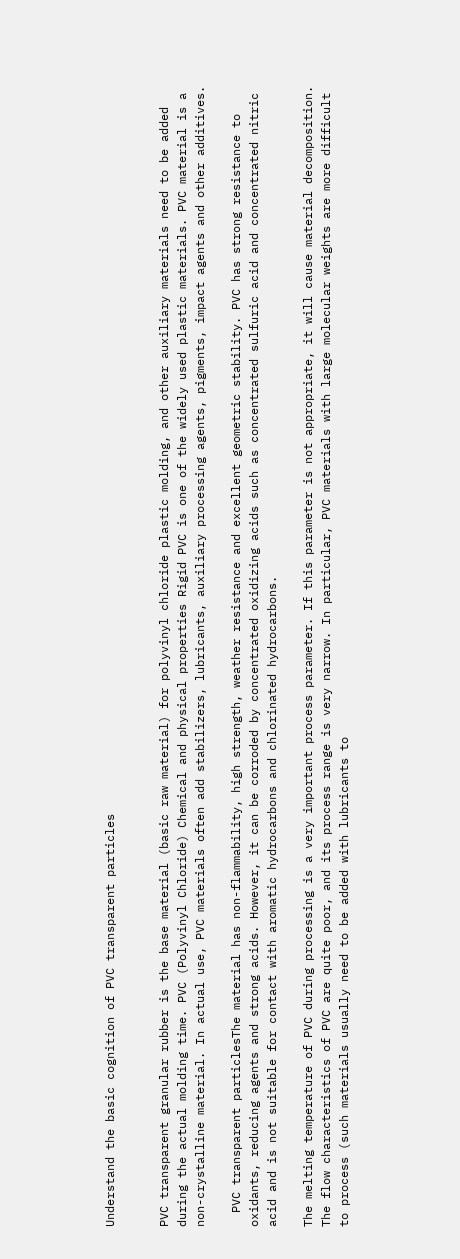Understand the basic cognition of PVC transparent particles


PVC transparent granular rubber is the base material (basic raw material) for polyvinyl chloride plastic molding, and other auxiliary materials need to be added during the actual molding time. PVC (Polyvinyl Chloride) Chemical and physical properties Rigid PVC is one of the widely used plastic materials. PVC material is a non-crystalline material. In actual use, PVC materials often add stabilizers, lubricants, auxiliary processing agents, pigments, impact agents and other additives.

  PVC transparent particlesThe material has non-flammability, high strength, weather resistance and excellent geometric stability. PVC has strong resistance to oxidants, reducing agents and strong acids. However, it can be corroded by concentrated oxidizing acids such as concentrated sulfuric acid and concentrated nitric acid and is not suitable for contact with aromatic hydrocarbons and chlorinated hydrocarbons.

The melting temperature of PVC during processing is a very important process parameter. If this parameter is not appropriate, it will cause material decomposition. The flow characteristics of PVC are quite poor, and its process range is very narrow. In particular, PVC materials with large molecular weights are more difficult to process (such materials usually need to be added with lubricants to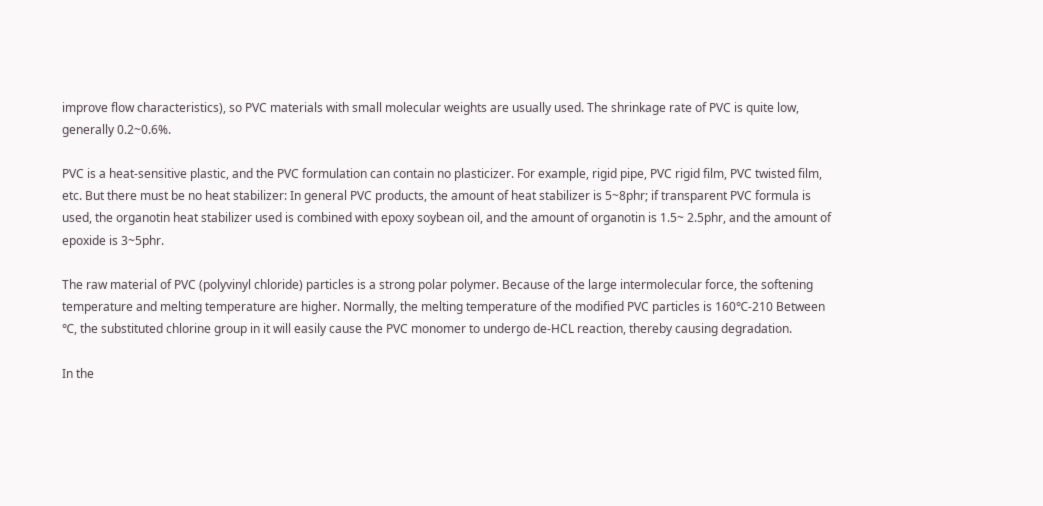improve flow characteristics), so PVC materials with small molecular weights are usually used. The shrinkage rate of PVC is quite low, generally 0.2~0.6%.

PVC is a heat-sensitive plastic, and the PVC formulation can contain no plasticizer. For example, rigid pipe, PVC rigid film, PVC twisted film, etc. But there must be no heat stabilizer: In general PVC products, the amount of heat stabilizer is 5~8phr; if transparent PVC formula is used, the organotin heat stabilizer used is combined with epoxy soybean oil, and the amount of organotin is 1.5~ 2.5phr, and the amount of epoxide is 3~5phr.

The raw material of PVC (polyvinyl chloride) particles is a strong polar polymer. Because of the large intermolecular force, the softening temperature and melting temperature are higher. Normally, the melting temperature of the modified PVC particles is 160℃-210 Between ℃, the substituted chlorine group in it will easily cause the PVC monomer to undergo de-HCL reaction, thereby causing degradation.

In the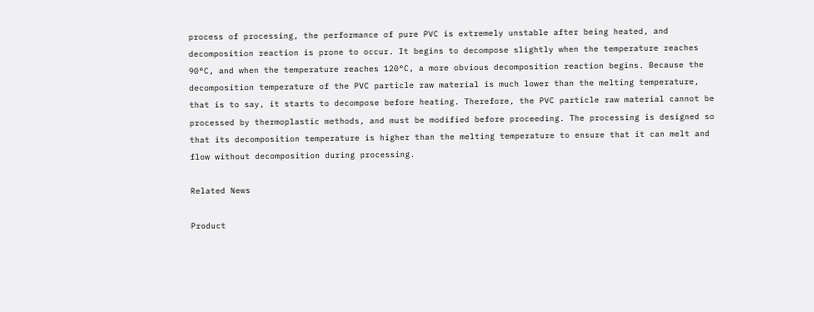process of processing, the performance of pure PVC is extremely unstable after being heated, and decomposition reaction is prone to occur. It begins to decompose slightly when the temperature reaches 90°C, and when the temperature reaches 120°C, a more obvious decomposition reaction begins. Because the decomposition temperature of the PVC particle raw material is much lower than the melting temperature, that is to say, it starts to decompose before heating. Therefore, the PVC particle raw material cannot be processed by thermoplastic methods, and must be modified before proceeding. The processing is designed so that its decomposition temperature is higher than the melting temperature to ensure that it can melt and flow without decomposition during processing.

Related News

Product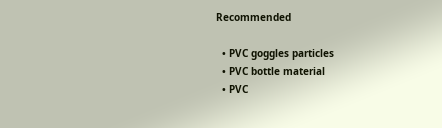Recommended

  • PVC goggles particles
  • PVC bottle material
  • PVC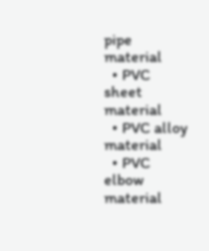pipe material
  • PVC sheet material
  • PVC alloy material
  • PVC elbow material